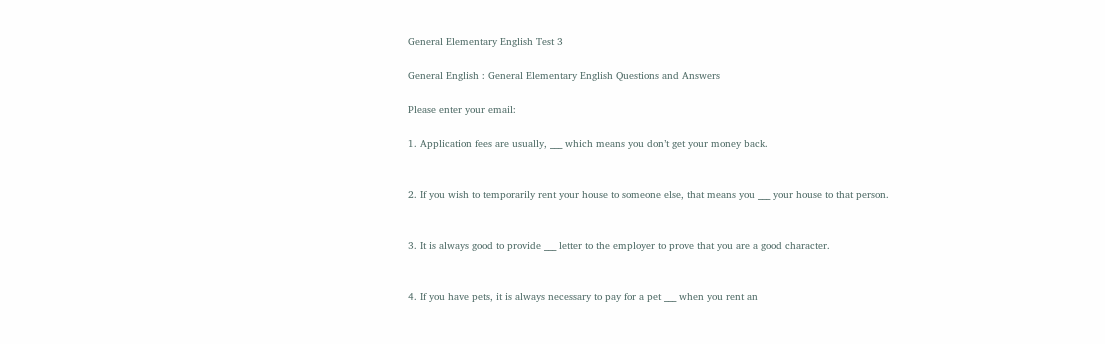General Elementary English Test 3

General English : General Elementary English Questions and Answers

Please enter your email:

1. Application fees are usually, ___ which means you don’t get your money back.


2. If you wish to temporarily rent your house to someone else, that means you ___ your house to that person.


3. It is always good to provide ___ letter to the employer to prove that you are a good character.


4. If you have pets, it is always necessary to pay for a pet ___ when you rent an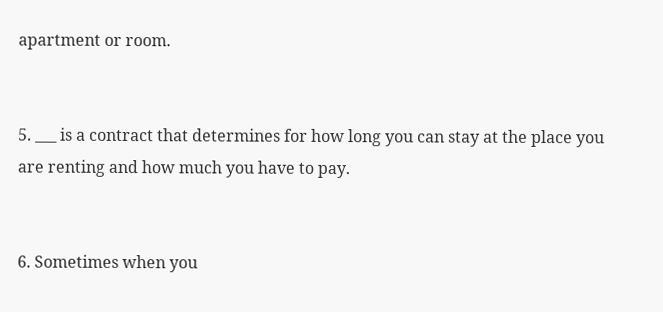apartment or room.


5. ___ is a contract that determines for how long you can stay at the place you are renting and how much you have to pay.


6. Sometimes when you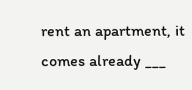rent an apartment, it comes already ___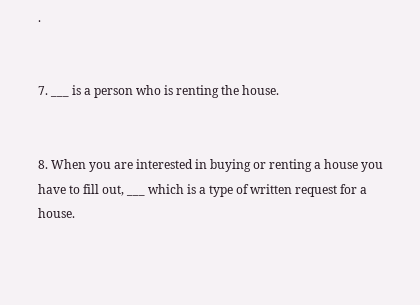.


7. ___ is a person who is renting the house.


8. When you are interested in buying or renting a house you have to fill out, ___ which is a type of written request for a house.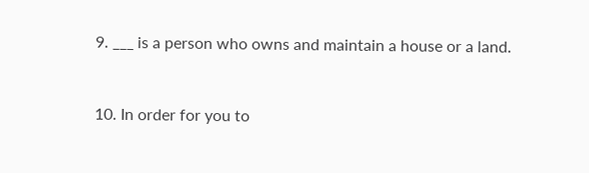9. ___ is a person who owns and maintain a house or a land.


10. In order for you to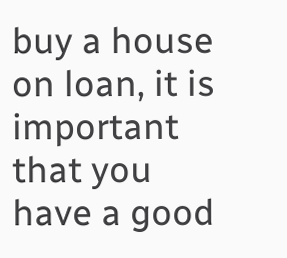buy a house on loan, it is important that you have a good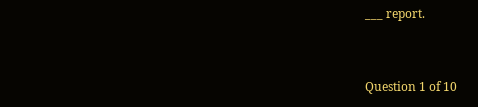___ report.


Question 1 of 10